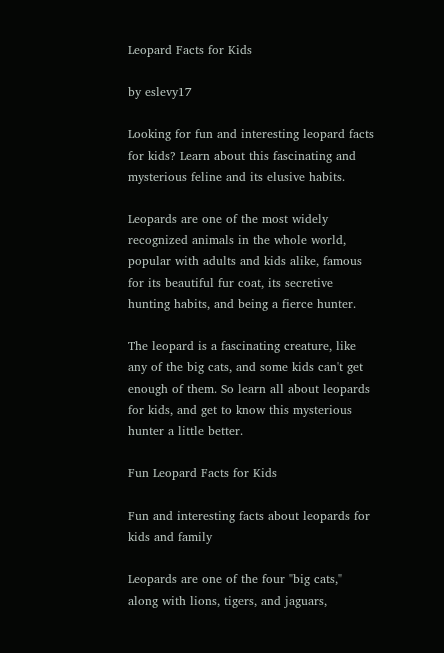Leopard Facts for Kids

by eslevy17

Looking for fun and interesting leopard facts for kids? Learn about this fascinating and mysterious feline and its elusive habits.

Leopards are one of the most widely recognized animals in the whole world, popular with adults and kids alike, famous for its beautiful fur coat, its secretive hunting habits, and being a fierce hunter.

The leopard is a fascinating creature, like any of the big cats, and some kids can't get enough of them. So learn all about leopards for kids, and get to know this mysterious hunter a little better.

Fun Leopard Facts for Kids

Fun and interesting facts about leopards for kids and family

Leopards are one of the four "big cats," along with lions, tigers, and jaguars,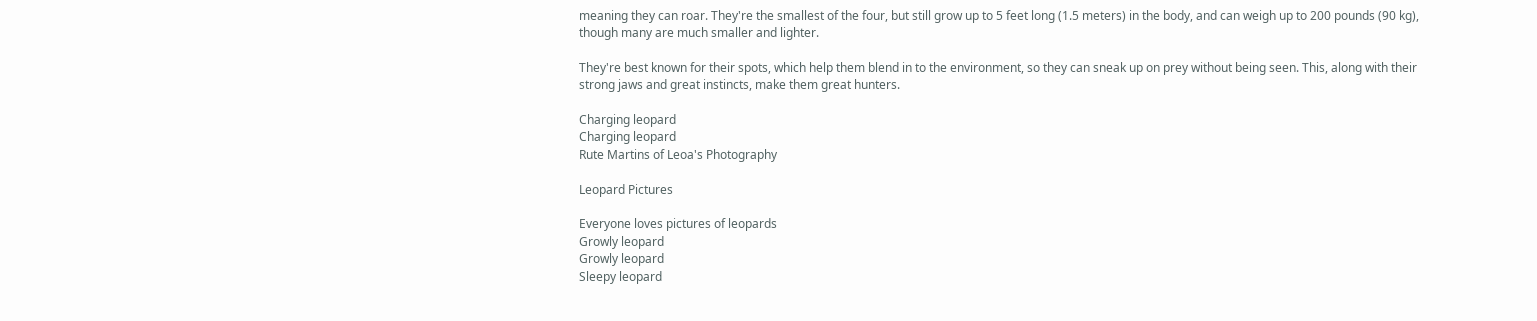meaning they can roar. They're the smallest of the four, but still grow up to 5 feet long (1.5 meters) in the body, and can weigh up to 200 pounds (90 kg), though many are much smaller and lighter.

They're best known for their spots, which help them blend in to the environment, so they can sneak up on prey without being seen. This, along with their strong jaws and great instincts, make them great hunters.

Charging leopard
Charging leopard
Rute Martins of Leoa's Photography

Leopard Pictures

Everyone loves pictures of leopards
Growly leopard
Growly leopard
Sleepy leopard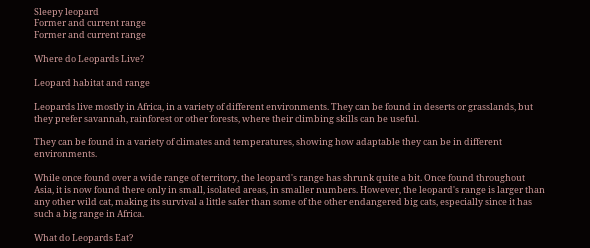Sleepy leopard
Former and current range
Former and current range

Where do Leopards Live?

Leopard habitat and range

Leopards live mostly in Africa, in a variety of different environments. They can be found in deserts or grasslands, but they prefer savannah, rainforest or other forests, where their climbing skills can be useful.

They can be found in a variety of climates and temperatures, showing how adaptable they can be in different environments.

While once found over a wide range of territory, the leopard's range has shrunk quite a bit. Once found throughout Asia, it is now found there only in small, isolated areas, in smaller numbers. However, the leopard's range is larger than any other wild cat, making its survival a little safer than some of the other endangered big cats, especially since it has such a big range in Africa.

What do Leopards Eat?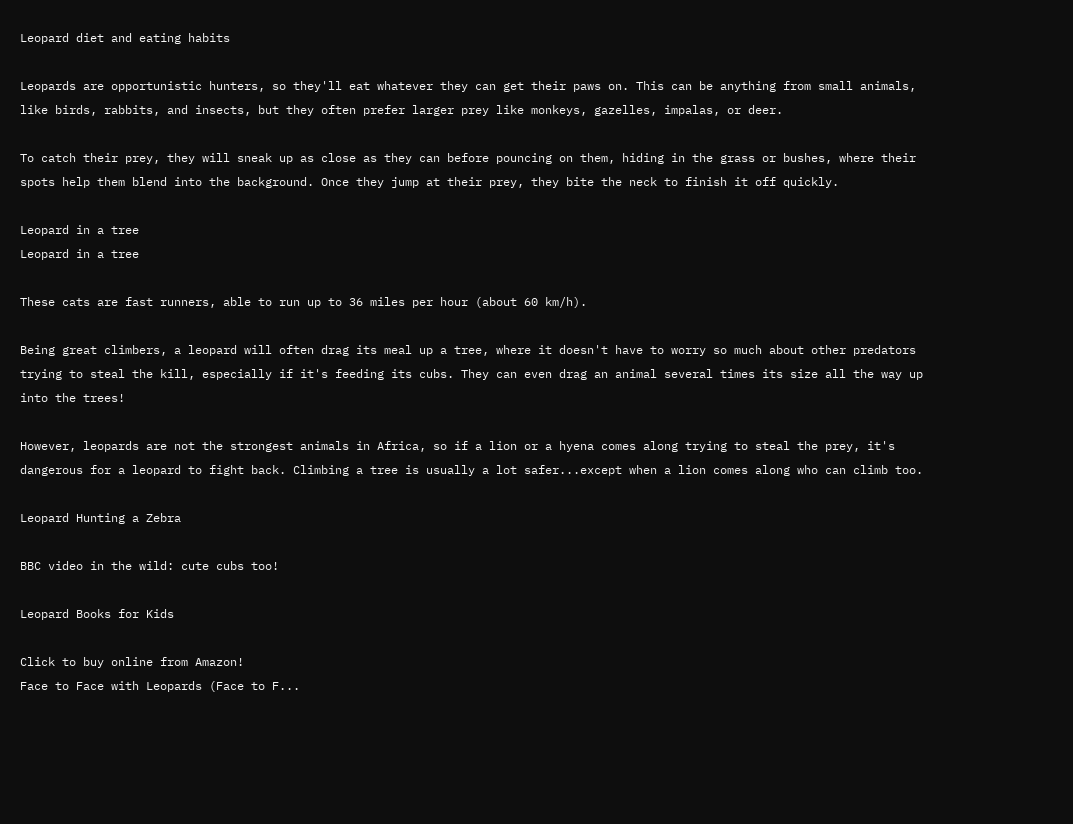Leopard diet and eating habits

Leopards are opportunistic hunters, so they'll eat whatever they can get their paws on. This can be anything from small animals, like birds, rabbits, and insects, but they often prefer larger prey like monkeys, gazelles, impalas, or deer.

To catch their prey, they will sneak up as close as they can before pouncing on them, hiding in the grass or bushes, where their spots help them blend into the background. Once they jump at their prey, they bite the neck to finish it off quickly.

Leopard in a tree
Leopard in a tree

These cats are fast runners, able to run up to 36 miles per hour (about 60 km/h).

Being great climbers, a leopard will often drag its meal up a tree, where it doesn't have to worry so much about other predators trying to steal the kill, especially if it's feeding its cubs. They can even drag an animal several times its size all the way up into the trees!

However, leopards are not the strongest animals in Africa, so if a lion or a hyena comes along trying to steal the prey, it's dangerous for a leopard to fight back. Climbing a tree is usually a lot safer...except when a lion comes along who can climb too.

Leopard Hunting a Zebra

BBC video in the wild: cute cubs too!

Leopard Books for Kids

Click to buy online from Amazon!
Face to Face with Leopards (Face to F...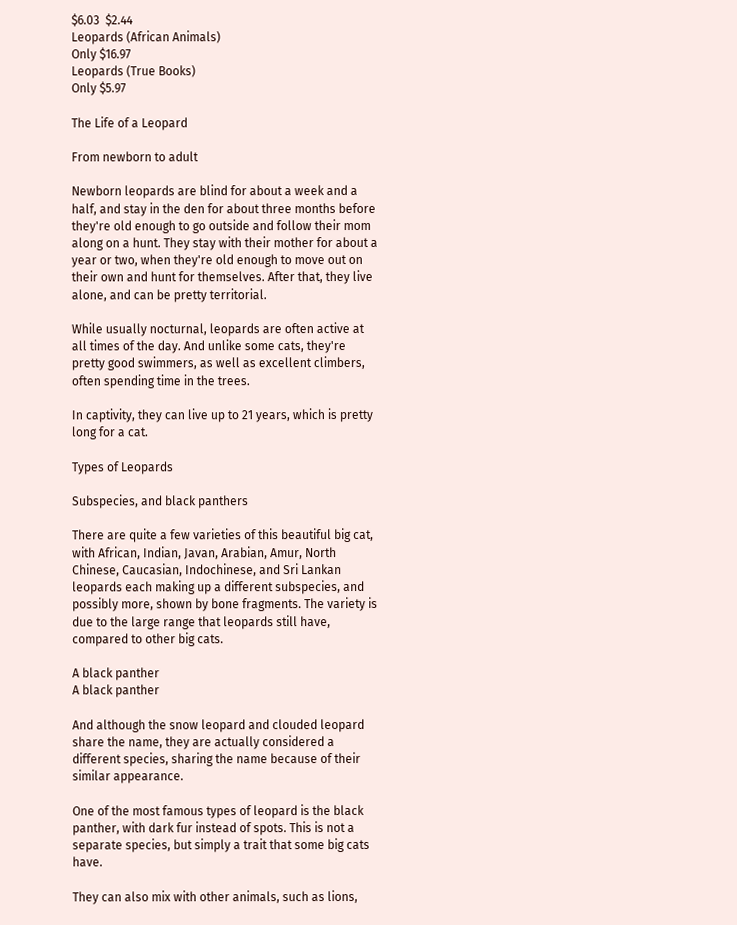$6.03  $2.44
Leopards (African Animals)
Only $16.97
Leopards (True Books)
Only $5.97

The Life of a Leopard

From newborn to adult

Newborn leopards are blind for about a week and a half, and stay in the den for about three months before they're old enough to go outside and follow their mom along on a hunt. They stay with their mother for about a year or two, when they're old enough to move out on their own and hunt for themselves. After that, they live alone, and can be pretty territorial.

While usually nocturnal, leopards are often active at all times of the day. And unlike some cats, they're pretty good swimmers, as well as excellent climbers, often spending time in the trees.

In captivity, they can live up to 21 years, which is pretty long for a cat.

Types of Leopards

Subspecies, and black panthers

There are quite a few varieties of this beautiful big cat, with African, Indian, Javan, Arabian, Amur, North Chinese, Caucasian, Indochinese, and Sri Lankan leopards each making up a different subspecies, and possibly more, shown by bone fragments. The variety is due to the large range that leopards still have, compared to other big cats.

A black panther
A black panther

And although the snow leopard and clouded leopard share the name, they are actually considered a different species, sharing the name because of their similar appearance.

One of the most famous types of leopard is the black panther, with dark fur instead of spots. This is not a separate species, but simply a trait that some big cats have.

They can also mix with other animals, such as lions,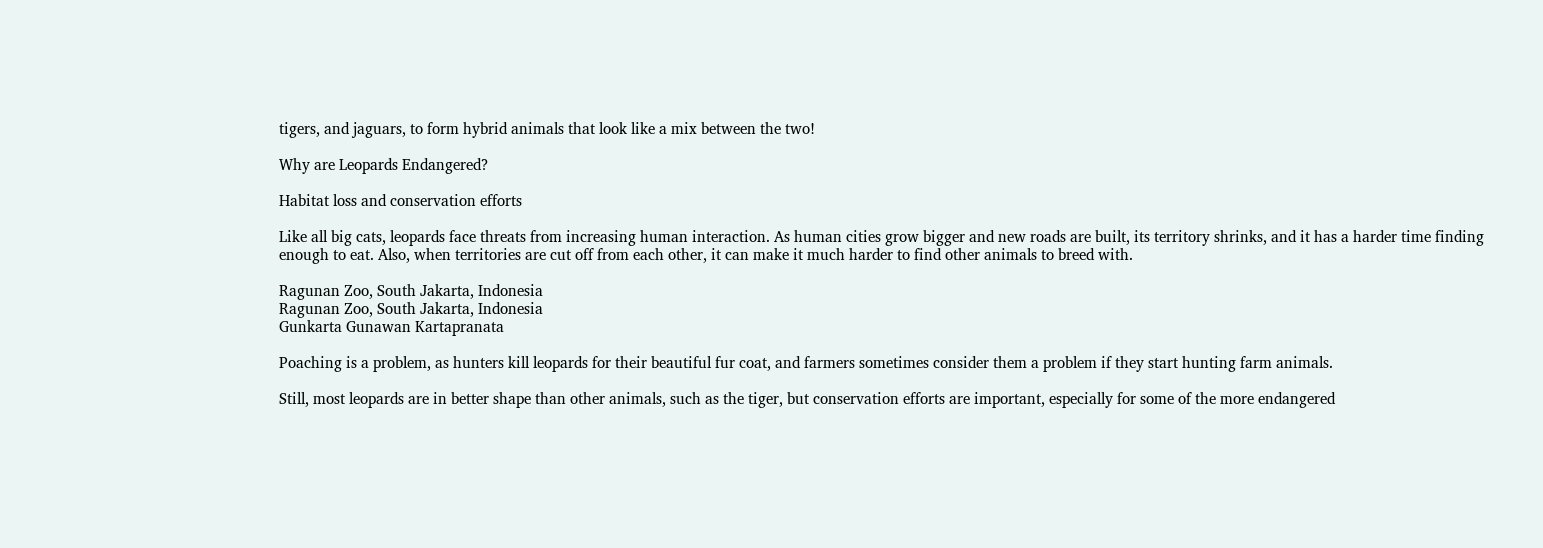tigers, and jaguars, to form hybrid animals that look like a mix between the two!

Why are Leopards Endangered?

Habitat loss and conservation efforts

Like all big cats, leopards face threats from increasing human interaction. As human cities grow bigger and new roads are built, its territory shrinks, and it has a harder time finding enough to eat. Also, when territories are cut off from each other, it can make it much harder to find other animals to breed with.

Ragunan Zoo, South Jakarta, Indonesia
Ragunan Zoo, South Jakarta, Indonesia
Gunkarta Gunawan Kartapranata

Poaching is a problem, as hunters kill leopards for their beautiful fur coat, and farmers sometimes consider them a problem if they start hunting farm animals.

Still, most leopards are in better shape than other animals, such as the tiger, but conservation efforts are important, especially for some of the more endangered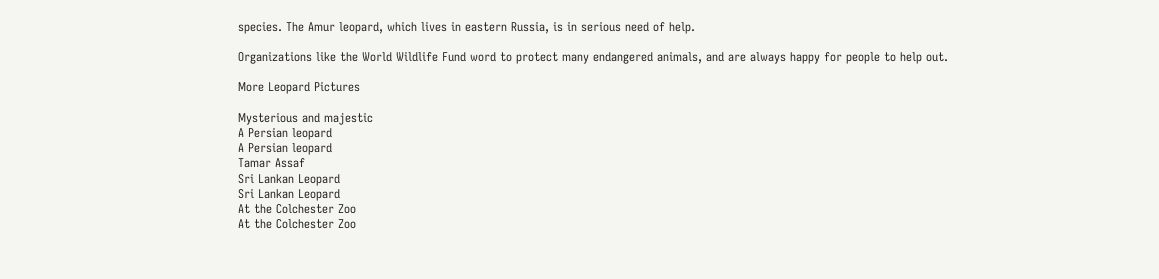species. The Amur leopard, which lives in eastern Russia, is in serious need of help.

Organizations like the World Wildlife Fund word to protect many endangered animals, and are always happy for people to help out.

More Leopard Pictures

Mysterious and majestic
A Persian leopard
A Persian leopard
Tamar Assaf
Sri Lankan Leopard
Sri Lankan Leopard
At the Colchester Zoo
At the Colchester Zoo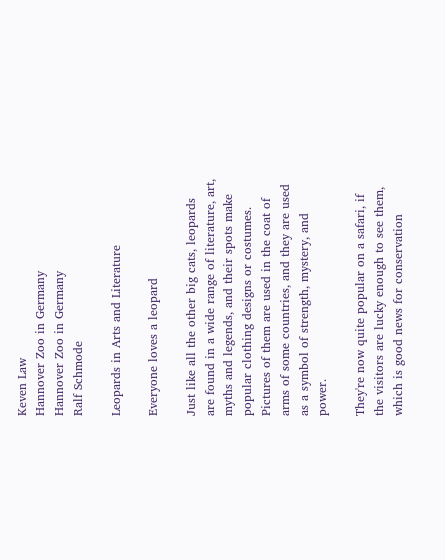Keven Law
Hannover Zoo in Germany
Hannover Zoo in Germany
Ralf Schmode

Leopards in Arts and Literature

Everyone loves a leopard

Just like all the other big cats, leopards are found in a wide range of literature, art, myths and legends, and their spots make popular clothing designs or costumes. Pictures of them are used in the coat of arms of some countries, and they are used as a symbol of strength, mystery, and power.

They're now quite popular on a safari, if the visitors are lucky enough to see them, which is good news for conservation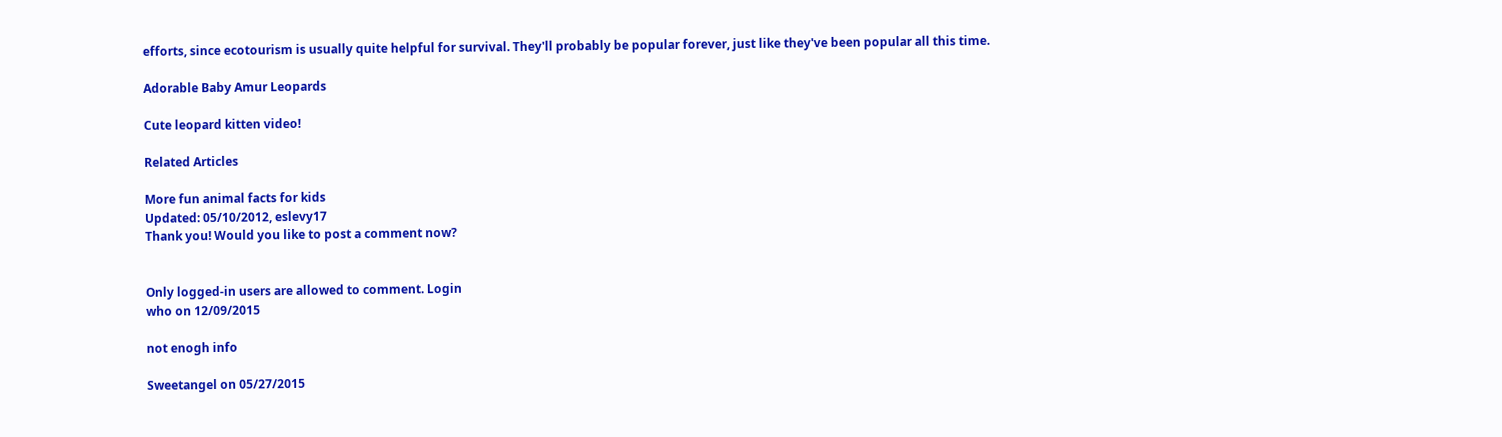efforts, since ecotourism is usually quite helpful for survival. They'll probably be popular forever, just like they've been popular all this time.

Adorable Baby Amur Leopards

Cute leopard kitten video!

Related Articles

More fun animal facts for kids
Updated: 05/10/2012, eslevy17
Thank you! Would you like to post a comment now?


Only logged-in users are allowed to comment. Login
who on 12/09/2015

not enogh info

Sweetangel on 05/27/2015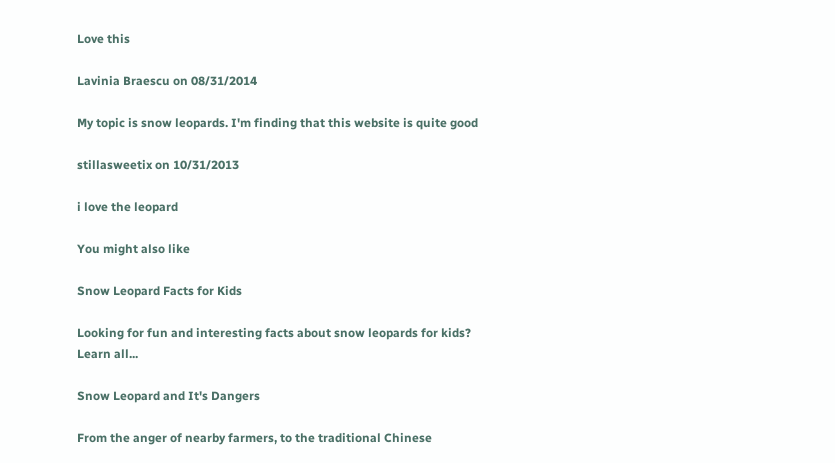Love this

Lavinia Braescu on 08/31/2014

My topic is snow leopards. I'm finding that this website is quite good

stillasweetix on 10/31/2013

i love the leopard

You might also like

Snow Leopard Facts for Kids

Looking for fun and interesting facts about snow leopards for kids? Learn all...

Snow Leopard and It's Dangers

From the anger of nearby farmers, to the traditional Chinese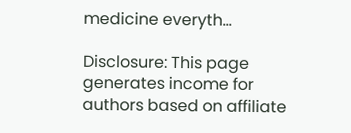medicine everyth...

Disclosure: This page generates income for authors based on affiliate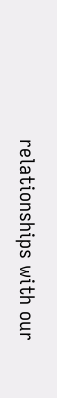relationships with our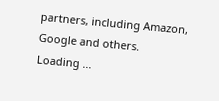partners, including Amazon, Google and others.
Loading ...